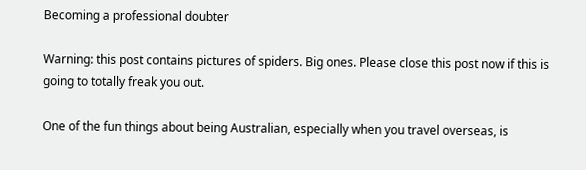Becoming a professional doubter

Warning: this post contains pictures of spiders. Big ones. Please close this post now if this is going to totally freak you out.

One of the fun things about being Australian, especially when you travel overseas, is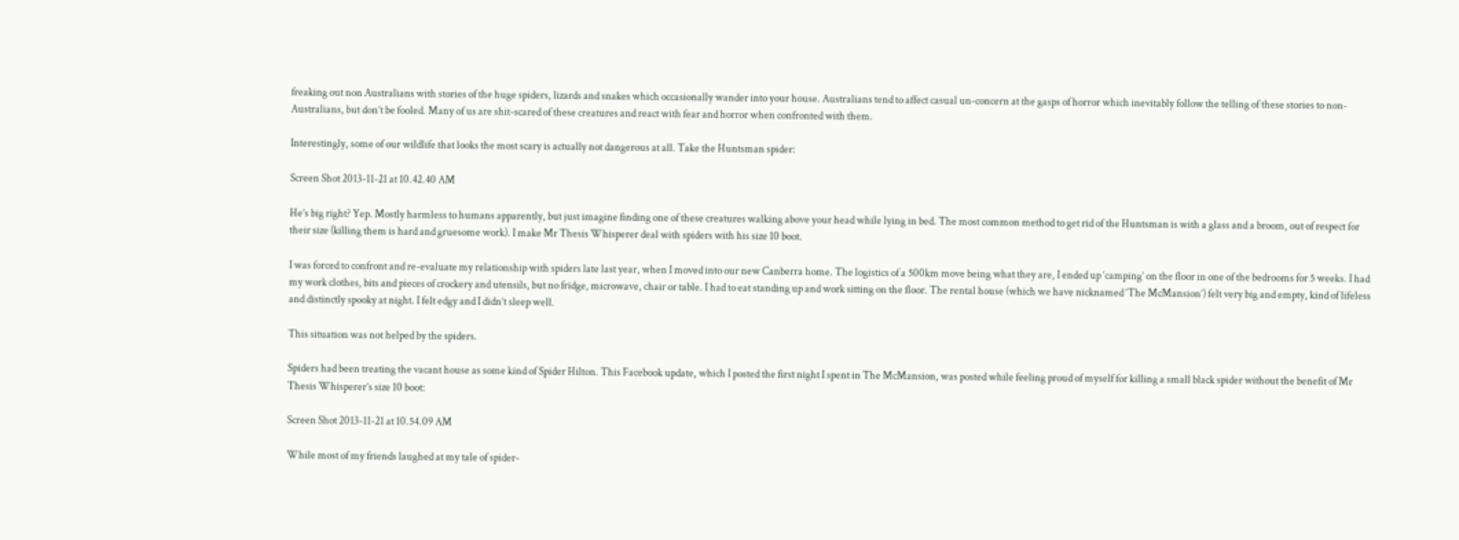freaking out non Australians with stories of the huge spiders, lizards and snakes which occasionally wander into your house. Australians tend to affect casual un-concern at the gasps of horror which inevitably follow the telling of these stories to non-Australians, but don’t be fooled. Many of us are shit-scared of these creatures and react with fear and horror when confronted with them.

Interestingly, some of our wildlife that looks the most scary is actually not dangerous at all. Take the Huntsman spider:

Screen Shot 2013-11-21 at 10.42.40 AM

He’s big right? Yep. Mostly harmless to humans apparently, but just imagine finding one of these creatures walking above your head while lying in bed. The most common method to get rid of the Huntsman is with a glass and a broom, out of respect for their size (killing them is hard and gruesome work). I make Mr Thesis Whisperer deal with spiders with his size 10 boot.

I was forced to confront and re-evaluate my relationship with spiders late last year, when I moved into our new Canberra home. The logistics of a 500km move being what they are, I ended up ‘camping’ on the floor in one of the bedrooms for 5 weeks. I had my work clothes, bits and pieces of crockery and utensils, but no fridge, microwave, chair or table. I had to eat standing up and work sitting on the floor. The rental house (which we have nicknamed ‘The McMansion’) felt very big and empty, kind of lifeless and distinctly spooky at night. I felt edgy and I didn’t sleep well.

This situation was not helped by the spiders.

Spiders had been treating the vacant house as some kind of Spider Hilton. This Facebook update, which I posted the first night I spent in The McMansion, was posted while feeling proud of myself for killing a small black spider without the benefit of Mr Thesis Whisperer’s size 10 boot:

Screen Shot 2013-11-21 at 10.54.09 AM

While most of my friends laughed at my tale of spider-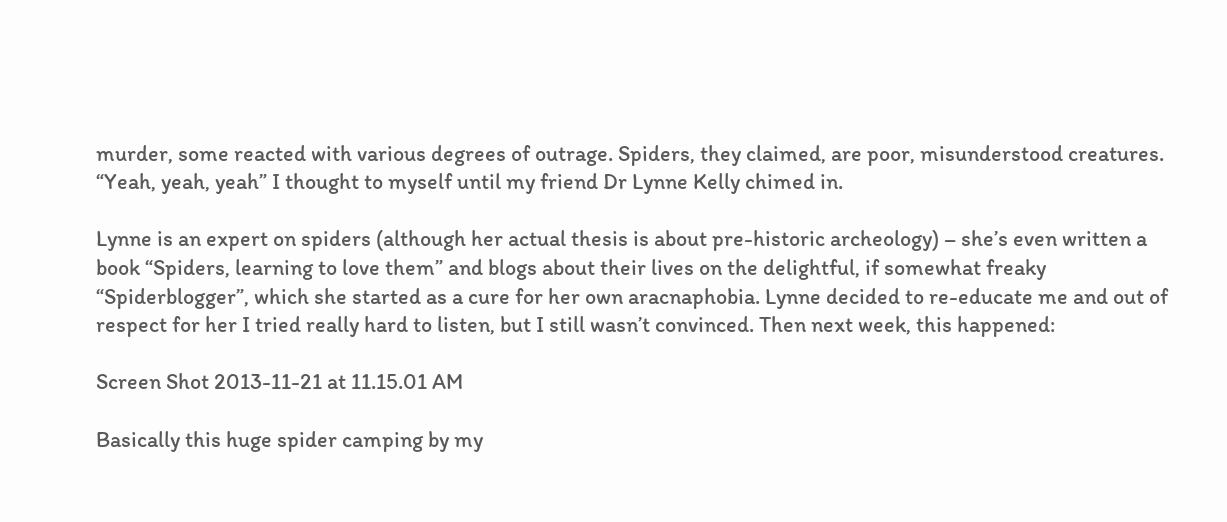murder, some reacted with various degrees of outrage. Spiders, they claimed, are poor, misunderstood creatures. “Yeah, yeah, yeah” I thought to myself until my friend Dr Lynne Kelly chimed in.

Lynne is an expert on spiders (although her actual thesis is about pre-historic archeology) – she’s even written a book “Spiders, learning to love them” and blogs about their lives on the delightful, if somewhat freaky “Spiderblogger”, which she started as a cure for her own aracnaphobia. Lynne decided to re-educate me and out of respect for her I tried really hard to listen, but I still wasn’t convinced. Then next week, this happened:

Screen Shot 2013-11-21 at 11.15.01 AM

Basically this huge spider camping by my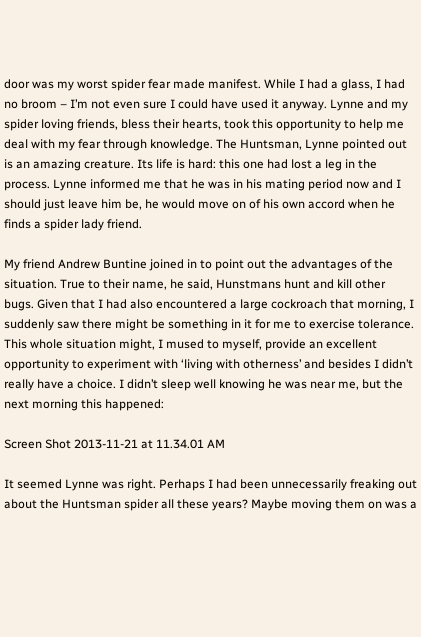door was my worst spider fear made manifest. While I had a glass, I had no broom – I’m not even sure I could have used it anyway. Lynne and my spider loving friends, bless their hearts, took this opportunity to help me deal with my fear through knowledge. The Huntsman, Lynne pointed out is an amazing creature. Its life is hard: this one had lost a leg in the process. Lynne informed me that he was in his mating period now and I should just leave him be, he would move on of his own accord when he finds a spider lady friend.

My friend Andrew Buntine joined in to point out the advantages of the situation. True to their name, he said, Hunstmans hunt and kill other bugs. Given that I had also encountered a large cockroach that morning, I suddenly saw there might be something in it for me to exercise tolerance. This whole situation might, I mused to myself, provide an excellent opportunity to experiment with ‘living with otherness’ and besides I didn’t really have a choice. I didn’t sleep well knowing he was near me, but the next morning this happened:

Screen Shot 2013-11-21 at 11.34.01 AM

It seemed Lynne was right. Perhaps I had been unnecessarily freaking out about the Huntsman spider all these years? Maybe moving them on was a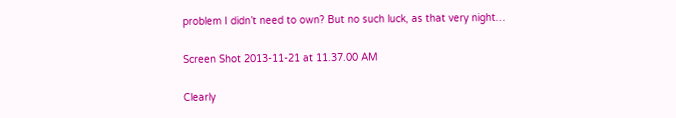problem I didn’t need to own? But no such luck, as that very night…

Screen Shot 2013-11-21 at 11.37.00 AM

Clearly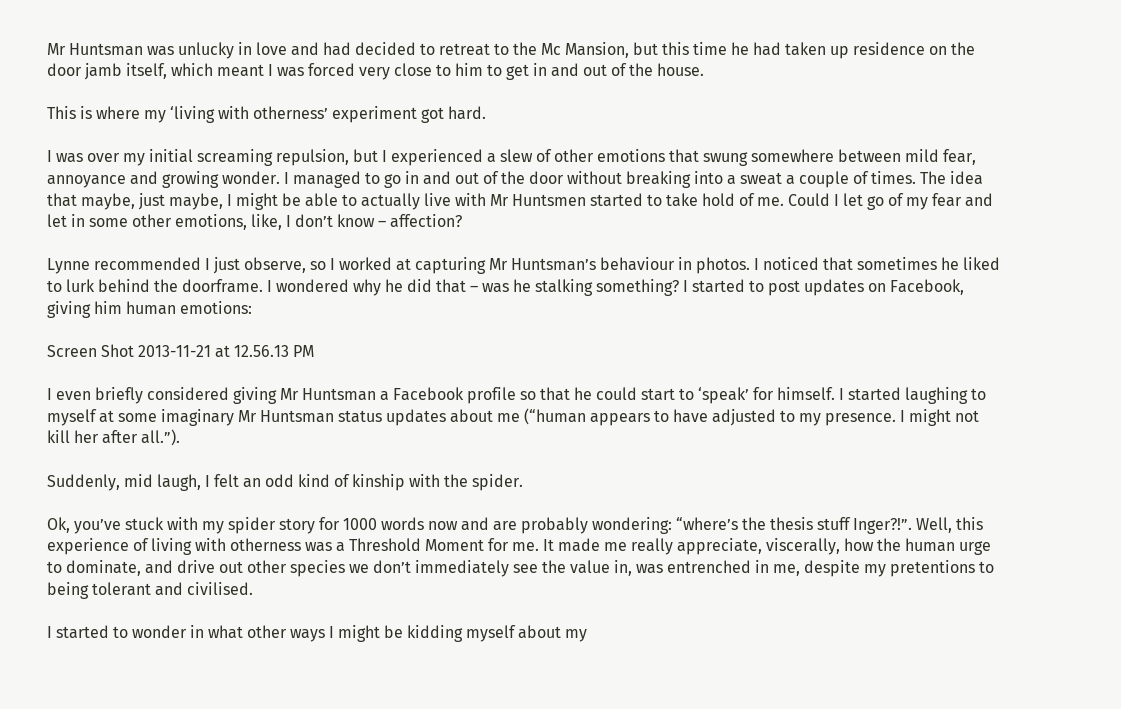Mr Huntsman was unlucky in love and had decided to retreat to the Mc Mansion, but this time he had taken up residence on the door jamb itself, which meant I was forced very close to him to get in and out of the house.

This is where my ‘living with otherness’ experiment got hard.

I was over my initial screaming repulsion, but I experienced a slew of other emotions that swung somewhere between mild fear, annoyance and growing wonder. I managed to go in and out of the door without breaking into a sweat a couple of times. The idea that maybe, just maybe, I might be able to actually live with Mr Huntsmen started to take hold of me. Could I let go of my fear and let in some other emotions, like, I don’t know – affection?

Lynne recommended I just observe, so I worked at capturing Mr Huntsman’s behaviour in photos. I noticed that sometimes he liked to lurk behind the doorframe. I wondered why he did that – was he stalking something? I started to post updates on Facebook, giving him human emotions:

Screen Shot 2013-11-21 at 12.56.13 PM

I even briefly considered giving Mr Huntsman a Facebook profile so that he could start to ‘speak’ for himself. I started laughing to myself at some imaginary Mr Huntsman status updates about me (“human appears to have adjusted to my presence. I might not kill her after all.”).

Suddenly, mid laugh, I felt an odd kind of kinship with the spider.

Ok, you’ve stuck with my spider story for 1000 words now and are probably wondering: “where’s the thesis stuff Inger?!”. Well, this experience of living with otherness was a Threshold Moment for me. It made me really appreciate, viscerally, how the human urge to dominate, and drive out other species we don’t immediately see the value in, was entrenched in me, despite my pretentions to being tolerant and civilised.

I started to wonder in what other ways I might be kidding myself about my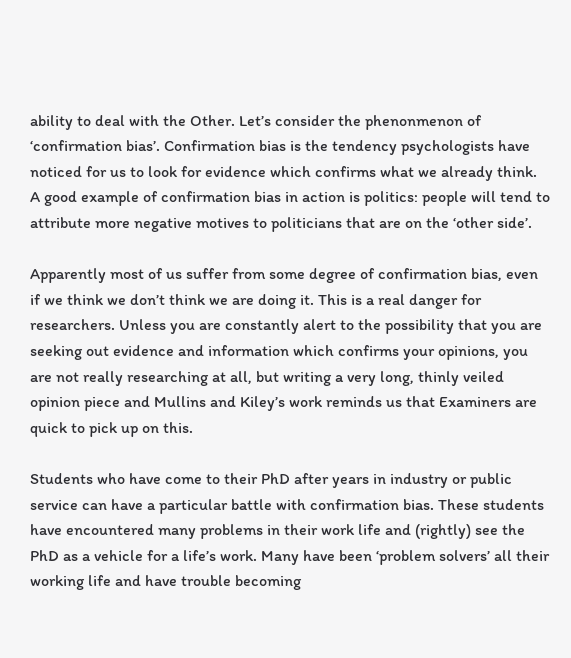ability to deal with the Other. Let’s consider the phenonmenon of ‘confirmation bias’. Confirmation bias is the tendency psychologists have noticed for us to look for evidence which confirms what we already think. A good example of confirmation bias in action is politics: people will tend to attribute more negative motives to politicians that are on the ‘other side’.

Apparently most of us suffer from some degree of confirmation bias, even if we think we don’t think we are doing it. This is a real danger for researchers. Unless you are constantly alert to the possibility that you are seeking out evidence and information which confirms your opinions, you are not really researching at all, but writing a very long, thinly veiled opinion piece and Mullins and Kiley’s work reminds us that Examiners are quick to pick up on this.

Students who have come to their PhD after years in industry or public service can have a particular battle with confirmation bias. These students have encountered many problems in their work life and (rightly) see the PhD as a vehicle for a life’s work. Many have been ‘problem solvers’ all their working life and have trouble becoming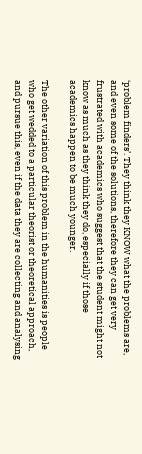‘problem finders’. They think they KNOW what the problems are, and even some of the solutions, therefore they can get very frustrated with academics who suggest that the student might not know as much as they think they do, especially if those academics happen to be much younger.

The other variation of this problem in the humanities is people who get wedded to a particular theorist or theoretical approach, and pursue this, even if the data they are collecting and analysing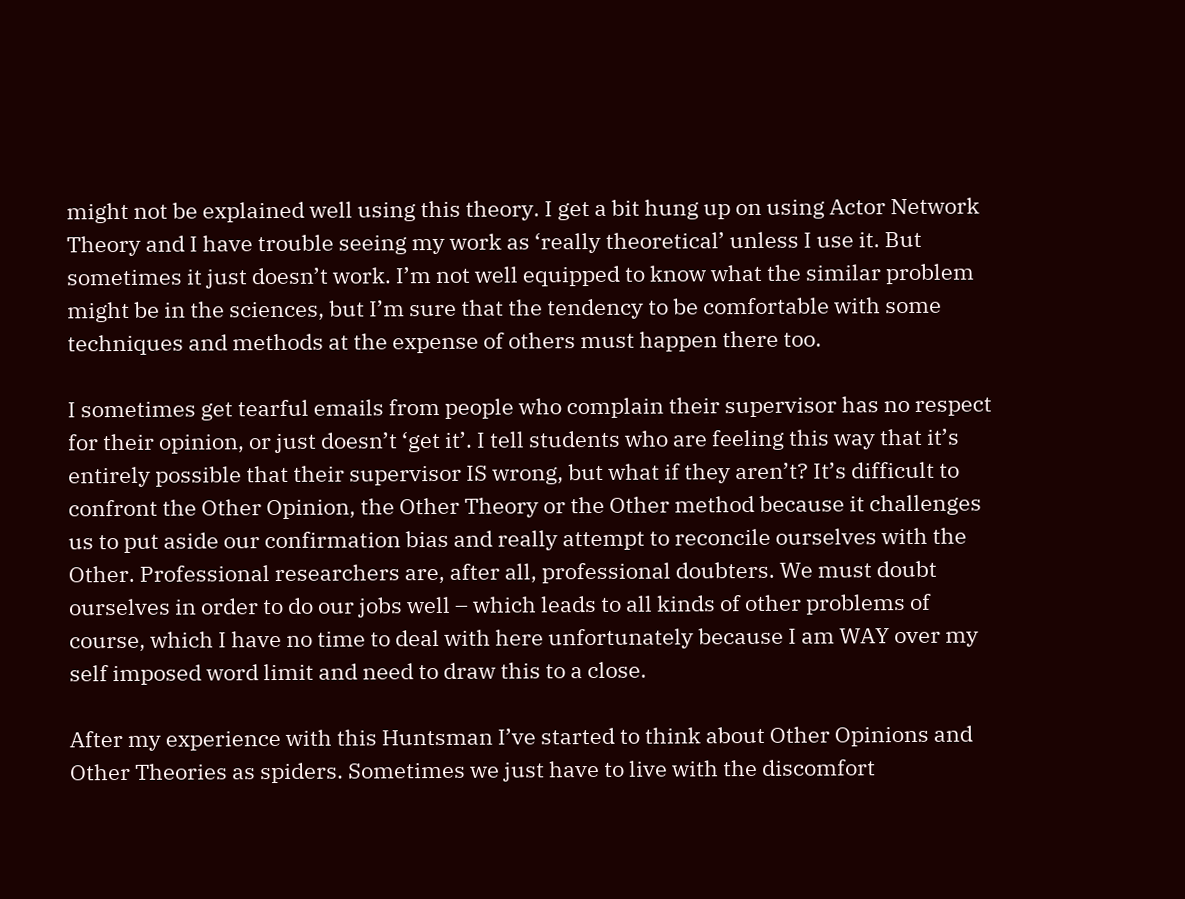might not be explained well using this theory. I get a bit hung up on using Actor Network Theory and I have trouble seeing my work as ‘really theoretical’ unless I use it. But sometimes it just doesn’t work. I’m not well equipped to know what the similar problem might be in the sciences, but I’m sure that the tendency to be comfortable with some techniques and methods at the expense of others must happen there too.

I sometimes get tearful emails from people who complain their supervisor has no respect for their opinion, or just doesn’t ‘get it’. I tell students who are feeling this way that it’s entirely possible that their supervisor IS wrong, but what if they aren’t? It’s difficult to confront the Other Opinion, the Other Theory or the Other method because it challenges us to put aside our confirmation bias and really attempt to reconcile ourselves with the Other. Professional researchers are, after all, professional doubters. We must doubt ourselves in order to do our jobs well – which leads to all kinds of other problems of course, which I have no time to deal with here unfortunately because I am WAY over my self imposed word limit and need to draw this to a close.

After my experience with this Huntsman I’ve started to think about Other Opinions and Other Theories as spiders. Sometimes we just have to live with the discomfort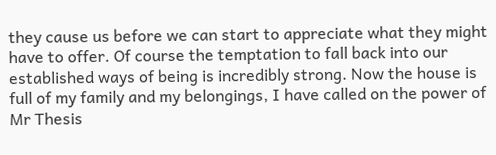they cause us before we can start to appreciate what they might have to offer. Of course the temptation to fall back into our established ways of being is incredibly strong. Now the house is full of my family and my belongings, I have called on the power of Mr Thesis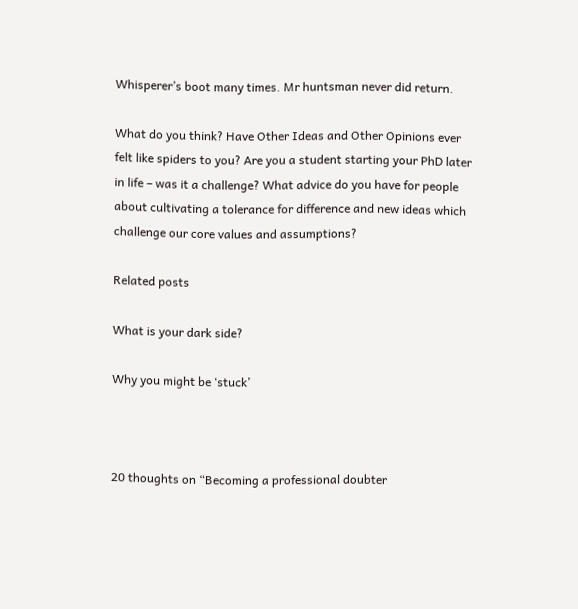Whisperer’s boot many times. Mr huntsman never did return.

What do you think? Have Other Ideas and Other Opinions ever felt like spiders to you? Are you a student starting your PhD later in life – was it a challenge? What advice do you have for people about cultivating a tolerance for difference and new ideas which challenge our core values and assumptions?

Related posts

What is your dark side?

Why you might be ‘stuck’



20 thoughts on “Becoming a professional doubter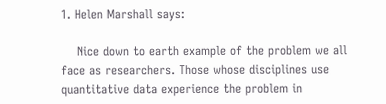1. Helen Marshall says:

    Nice down to earth example of the problem we all face as researchers. Those whose disciplines use quantitative data experience the problem in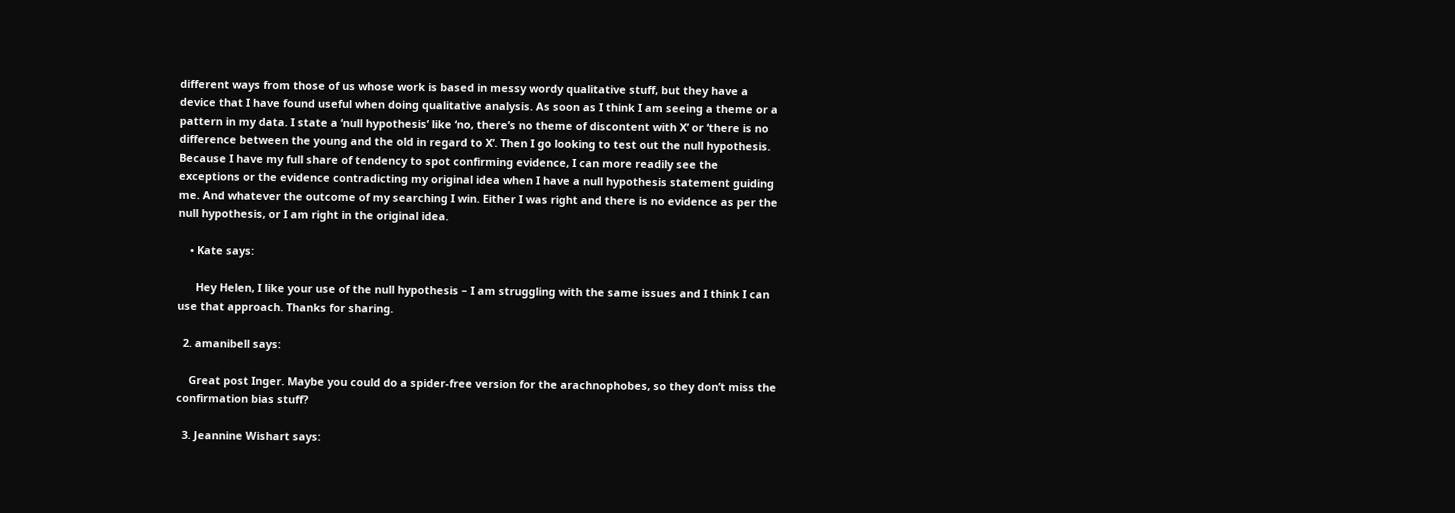different ways from those of us whose work is based in messy wordy qualitative stuff, but they have a device that I have found useful when doing qualitative analysis. As soon as I think I am seeing a theme or a pattern in my data. I state a ‘null hypothesis’ like ‘no, there’s no theme of discontent with X’ or ‘there is no difference between the young and the old in regard to X’. Then I go looking to test out the null hypothesis. Because I have my full share of tendency to spot confirming evidence, I can more readily see the exceptions or the evidence contradicting my original idea when I have a null hypothesis statement guiding me. And whatever the outcome of my searching I win. Either I was right and there is no evidence as per the null hypothesis, or I am right in the original idea.

    • Kate says:

      Hey Helen, I like your use of the null hypothesis – I am struggling with the same issues and I think I can use that approach. Thanks for sharing.

  2. amanibell says:

    Great post Inger. Maybe you could do a spider-free version for the arachnophobes, so they don’t miss the confirmation bias stuff?

  3. Jeannine Wishart says: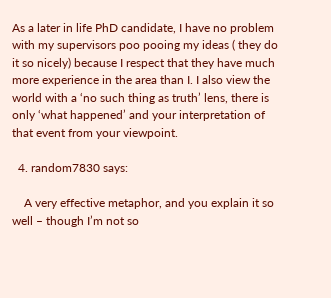As a later in life PhD candidate, I have no problem with my supervisors poo pooing my ideas ( they do it so nicely) because I respect that they have much more experience in the area than I. I also view the world with a ‘no such thing as truth’ lens, there is only ‘what happened’ and your interpretation of that event from your viewpoint.

  4. random7830 says:

    A very effective metaphor, and you explain it so well – though I’m not so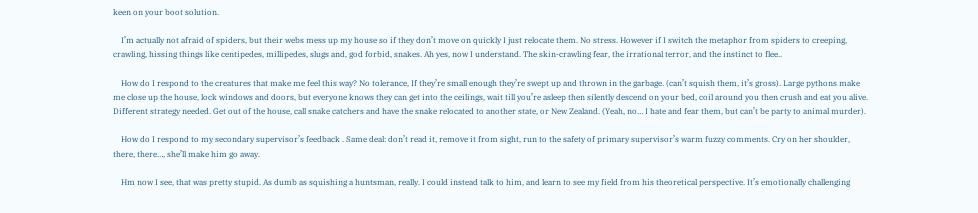keen on your boot solution.

    I’m actually not afraid of spiders, but their webs mess up my house so if they don’t move on quickly I just relocate them. No stress. However if I switch the metaphor from spiders to creeping, crawling, hissing things like centipedes, millipedes, slugs and, god forbid, snakes. Ah yes, now I understand. The skin-crawling fear, the irrational terror, and the instinct to flee..

    How do I respond to the creatures that make me feel this way? No tolerance, If they’re small enough they’re swept up and thrown in the garbage. (can’t squish them, it’s gross). Large pythons make me close up the house, lock windows and doors, but everyone knows they can get into the ceilings, wait till you’re asleep then silently descend on your bed, coil around you then crush and eat you alive. Different strategy needed. Get out of the house, call snake catchers and have the snake relocated to another state, or New Zealand. (Yeah, no… I hate and fear them, but can’t be party to animal murder).

    How do I respond to my secondary supervisor’s feedback . Same deal: don’t read it, remove it from sight, run to the safety of primary supervisor’s warm fuzzy comments. Cry on her shoulder, there, there…, she’ll make him go away.

    Hm now I see, that was pretty stupid. As dumb as squishing a huntsman, really. I could instead talk to him, and learn to see my field from his theoretical perspective. It’s emotionally challenging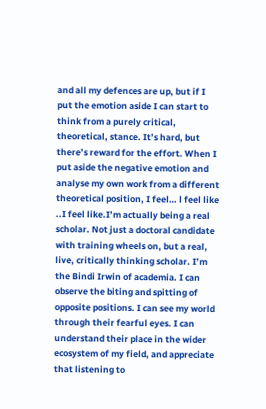and all my defences are up, but if I put the emotion aside I can start to think from a purely critical, theoretical, stance. It’s hard, but there’s reward for the effort. When I put aside the negative emotion and analyse my own work from a different theoretical position, I feel… l feel like ..I feel like.I’m actually being a real scholar. Not just a doctoral candidate with training wheels on, but a real, live, critically thinking scholar. I’m the Bindi Irwin of academia. I can observe the biting and spitting of opposite positions. I can see my world through their fearful eyes. I can understand their place in the wider ecosystem of my field, and appreciate that listening to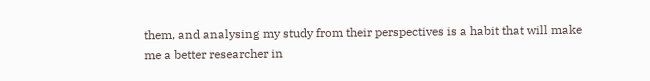them, and analysing my study from their perspectives is a habit that will make me a better researcher in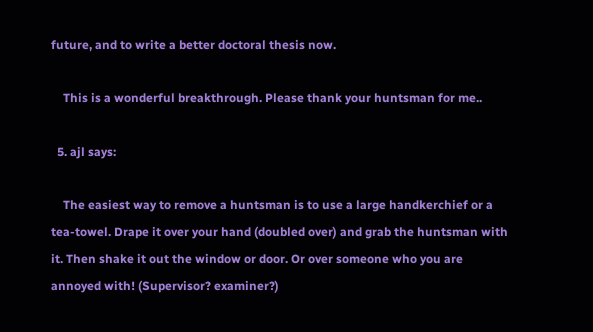future, and to write a better doctoral thesis now.

    This is a wonderful breakthrough. Please thank your huntsman for me..

  5. ajl says:

    The easiest way to remove a huntsman is to use a large handkerchief or a tea-towel. Drape it over your hand (doubled over) and grab the huntsman with it. Then shake it out the window or door. Or over someone who you are annoyed with! (Supervisor? examiner?)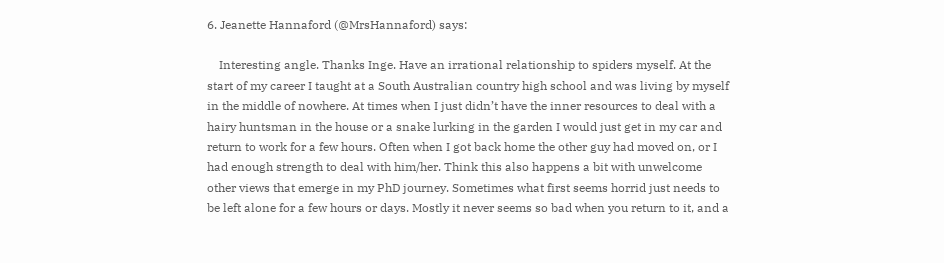6. Jeanette Hannaford (@MrsHannaford) says:

    Interesting angle. Thanks Inge. Have an irrational relationship to spiders myself. At the start of my career I taught at a South Australian country high school and was living by myself in the middle of nowhere. At times when I just didn’t have the inner resources to deal with a hairy huntsman in the house or a snake lurking in the garden I would just get in my car and return to work for a few hours. Often when I got back home the other guy had moved on, or I had enough strength to deal with him/her. Think this also happens a bit with unwelcome other views that emerge in my PhD journey. Sometimes what first seems horrid just needs to be left alone for a few hours or days. Mostly it never seems so bad when you return to it, and a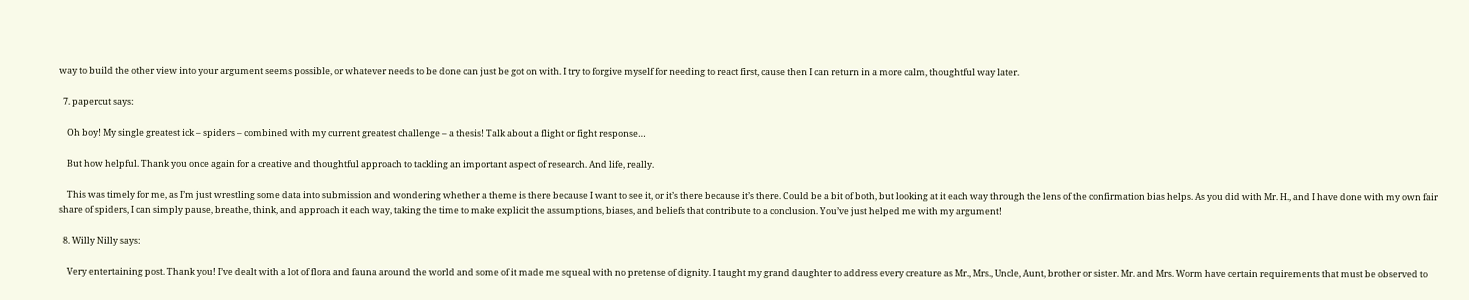way to build the other view into your argument seems possible, or whatever needs to be done can just be got on with. I try to forgive myself for needing to react first, cause then I can return in a more calm, thoughtful way later.

  7. papercut says:

    Oh boy! My single greatest ick – spiders – combined with my current greatest challenge – a thesis! Talk about a flight or fight response…

    But how helpful. Thank you once again for a creative and thoughtful approach to tackling an important aspect of research. And life, really.

    This was timely for me, as I’m just wrestling some data into submission and wondering whether a theme is there because I want to see it, or it’s there because it’s there. Could be a bit of both, but looking at it each way through the lens of the confirmation bias helps. As you did with Mr. H., and I have done with my own fair share of spiders, I can simply pause, breathe, think, and approach it each way, taking the time to make explicit the assumptions, biases, and beliefs that contribute to a conclusion. You’ve just helped me with my argument!

  8. Willy Nilly says:

    Very entertaining post. Thank you! I’ve dealt with a lot of flora and fauna around the world and some of it made me squeal with no pretense of dignity. I taught my grand daughter to address every creature as Mr., Mrs., Uncle, Aunt, brother or sister. Mr. and Mrs. Worm have certain requirements that must be observed to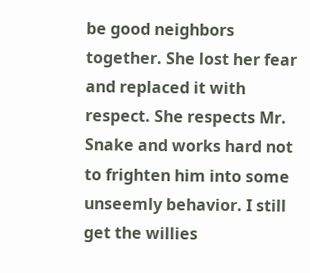be good neighbors together. She lost her fear and replaced it with respect. She respects Mr. Snake and works hard not to frighten him into some unseemly behavior. I still get the willies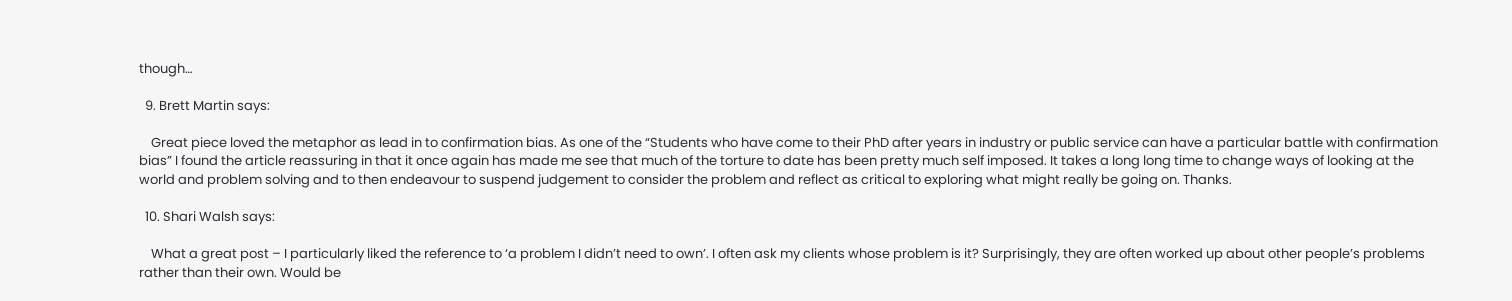though…

  9. Brett Martin says:

    Great piece loved the metaphor as lead in to confirmation bias. As one of the “Students who have come to their PhD after years in industry or public service can have a particular battle with confirmation bias” I found the article reassuring in that it once again has made me see that much of the torture to date has been pretty much self imposed. It takes a long long time to change ways of looking at the world and problem solving and to then endeavour to suspend judgement to consider the problem and reflect as critical to exploring what might really be going on. Thanks.

  10. Shari Walsh says:

    What a great post – I particularly liked the reference to ‘a problem I didn’t need to own’. I often ask my clients whose problem is it? Surprisingly, they are often worked up about other people’s problems rather than their own. Would be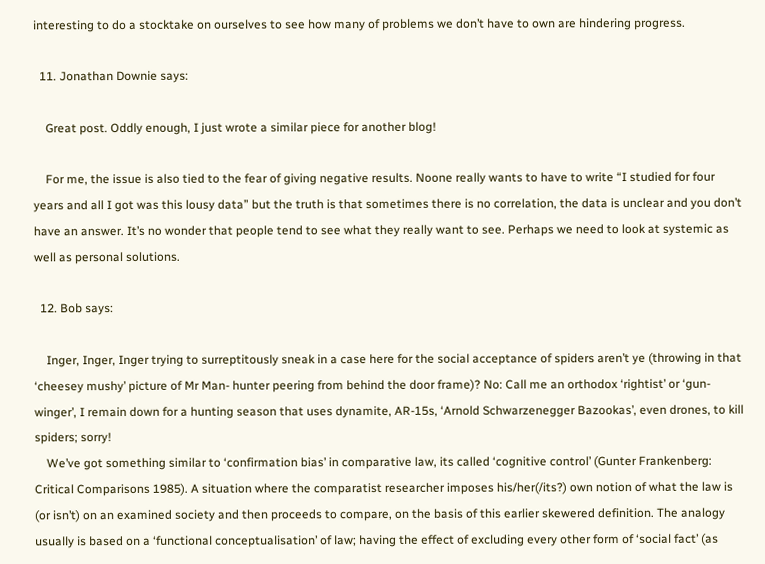interesting to do a stocktake on ourselves to see how many of problems we don’t have to own are hindering progress.

  11. Jonathan Downie says:

    Great post. Oddly enough, I just wrote a similar piece for another blog!

    For me, the issue is also tied to the fear of giving negative results. Noone really wants to have to write “I studied for four years and all I got was this lousy data” but the truth is that sometimes there is no correlation, the data is unclear and you don’t have an answer. It’s no wonder that people tend to see what they really want to see. Perhaps we need to look at systemic as well as personal solutions.

  12. Bob says:

    Inger, Inger, Inger trying to surreptitously sneak in a case here for the social acceptance of spiders aren’t ye (throwing in that ‘cheesey mushy’ picture of Mr Man- hunter peering from behind the door frame)? No: Call me an orthodox ‘rightist’ or ‘gun-winger’, I remain down for a hunting season that uses dynamite, AR-15s, ‘Arnold Schwarzenegger Bazookas’, even drones, to kill spiders; sorry!
    We’ve got something similar to ‘confirmation bias’ in comparative law, its called ‘cognitive control’ (Gunter Frankenberg: Critical Comparisons 1985). A situation where the comparatist researcher imposes his/her(/its?) own notion of what the law is (or isn’t) on an examined society and then proceeds to compare, on the basis of this earlier skewered definition. The analogy usually is based on a ‘functional conceptualisation’ of law; having the effect of excluding every other form of ‘social fact’ (as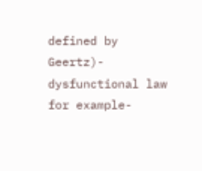defined by Geertz)- dysfunctional law for example-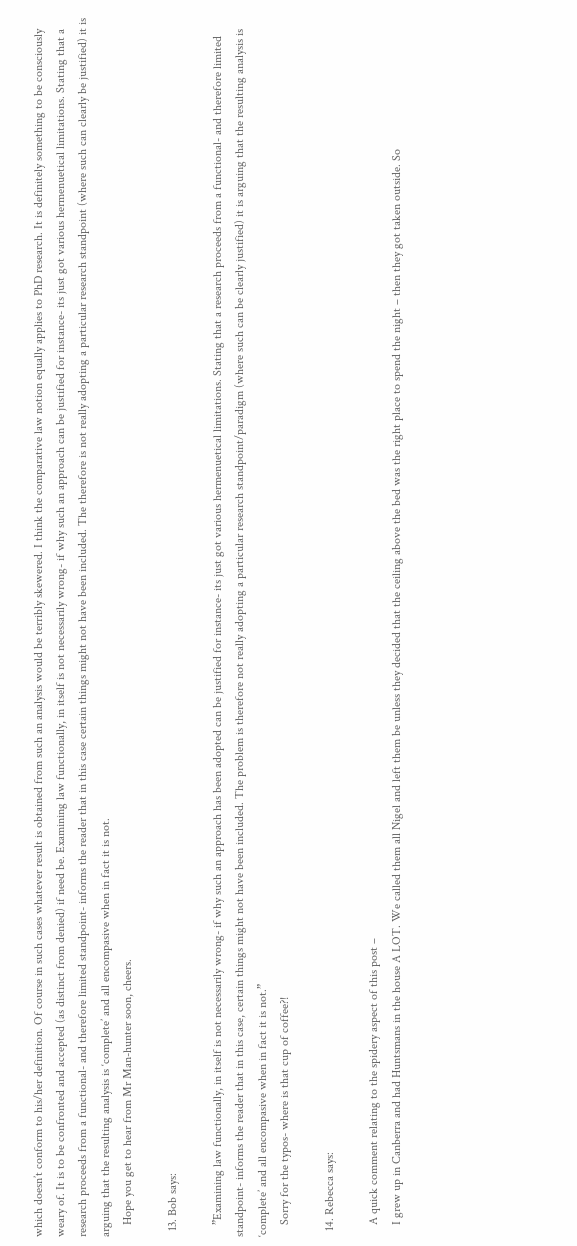which doesn’t conform to his/her definition. Of course in such cases whatever result is obtained from such an analysis would be terribly skewered. I think the comparative law notion equally applies to PhD research. It is definitely something to be consciously weary of. It is to be confronted and accepted (as distinct from denied) if need be. Examining law functionally, in itself is not necessarily wrong- if why such an approach can be justified for instance- its just got various hermenuetical limitations. Stating that a research proceeds from a functional- and therefore limited standpoint- informs the reader that in this case certain things might not have been included. The therefore is not really adopting a particular research standpoint (where such can clearly be justified) it is arguing that the resulting analysis is ‘complete’ and all encompasive when in fact it is not.
    Hope you get to hear from Mr Man-hunter soon, cheers.

  13. Bob says:

    ”Examining law functionally, in itself is not necessarily wrong- if why such an approach has been adopted can be justified for instance- its just got various hermenuetical limitations. Stating that a research proceeds from a functional- and therefore limited standpoint- informs the reader that in this case, certain things might not have been included. The problem is therefore not really adopting a particular research standpoint/paradigm (where such can be clearly justified) it is arguing that the resulting analysis is ‘complete’ and all encompasive when in fact it is not.”
    Sorry for the typos- where is that cup of coffee?!

  14. Rebecca says:

    A quick comment relating to the spidery aspect of this post –
    I grew up in Canberra and had Huntsmans in the house A LOT. We called them all Nigel and left them be unless they decided that the ceiling above the bed was the right place to spend the night – then they got taken outside. So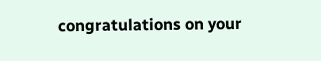congratulations on your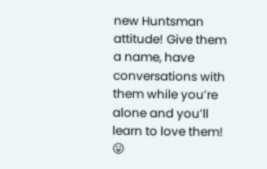new Huntsman attitude! Give them a name, have conversations with them while you’re alone and you’ll learn to love them! 😛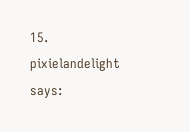15. pixielandelight says: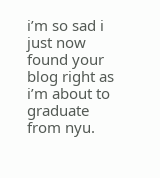i’m so sad i just now found your blog right as i’m about to graduate from nyu.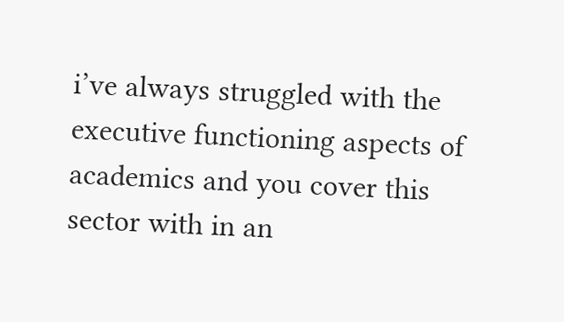i’ve always struggled with the executive functioning aspects of academics and you cover this sector with in an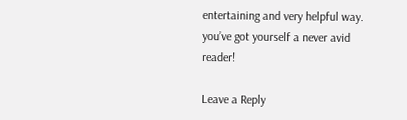entertaining and very helpful way. you’ve got yourself a never avid reader!

Leave a Reply